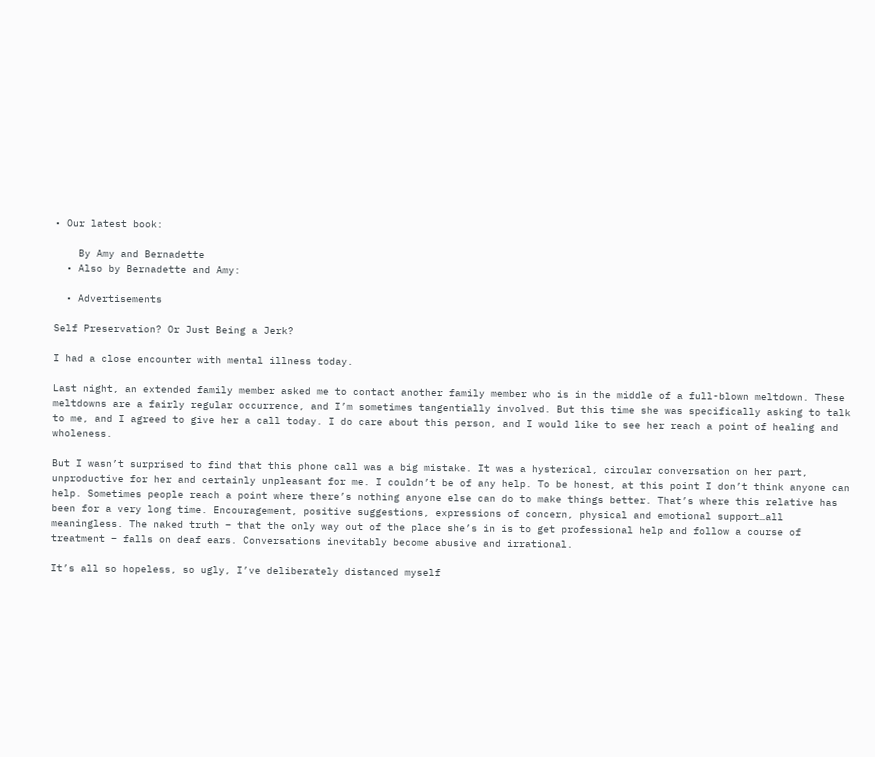• Our latest book:

    By Amy and Bernadette
  • Also by Bernadette and Amy:

  • Advertisements

Self Preservation? Or Just Being a Jerk?

I had a close encounter with mental illness today.

Last night, an extended family member asked me to contact another family member who is in the middle of a full-blown meltdown. These meltdowns are a fairly regular occurrence, and I’m sometimes tangentially involved. But this time she was specifically asking to talk to me, and I agreed to give her a call today. I do care about this person, and I would like to see her reach a point of healing and wholeness.

But I wasn’t surprised to find that this phone call was a big mistake. It was a hysterical, circular conversation on her part, unproductive for her and certainly unpleasant for me. I couldn’t be of any help. To be honest, at this point I don’t think anyone can help. Sometimes people reach a point where there’s nothing anyone else can do to make things better. That’s where this relative has been for a very long time. Encouragement, positive suggestions, expressions of concern, physical and emotional support…all meaningless. The naked truth – that the only way out of the place she’s in is to get professional help and follow a course of treatment – falls on deaf ears. Conversations inevitably become abusive and irrational.

It’s all so hopeless, so ugly, I’ve deliberately distanced myself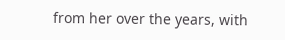from her over the years, with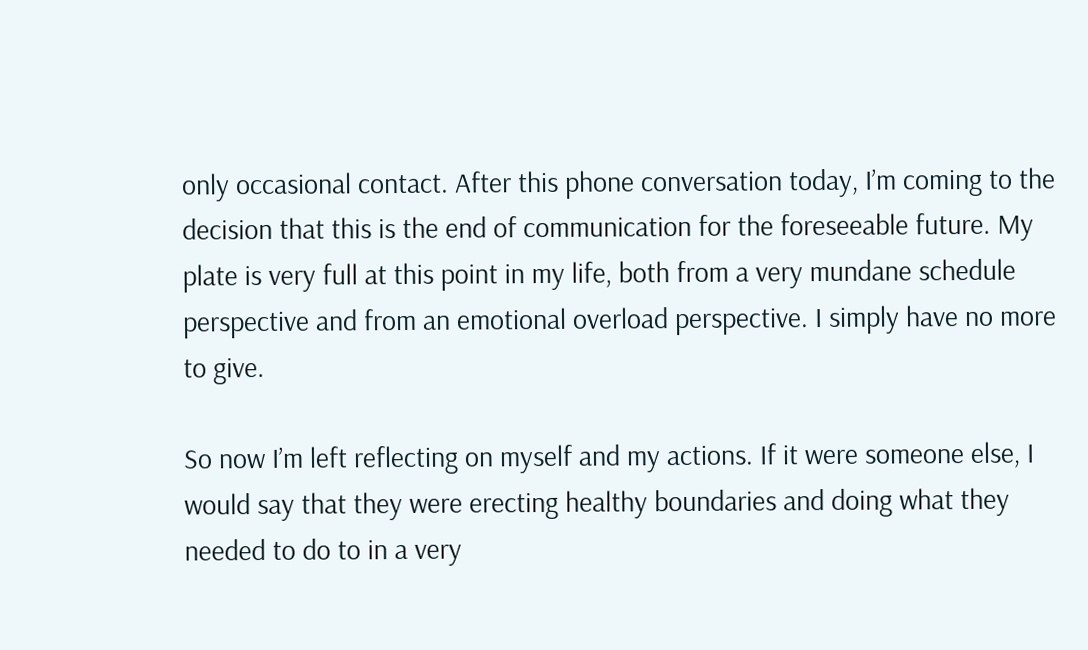only occasional contact. After this phone conversation today, I’m coming to the decision that this is the end of communication for the foreseeable future. My plate is very full at this point in my life, both from a very mundane schedule perspective and from an emotional overload perspective. I simply have no more to give.

So now I’m left reflecting on myself and my actions. If it were someone else, I would say that they were erecting healthy boundaries and doing what they needed to do to in a very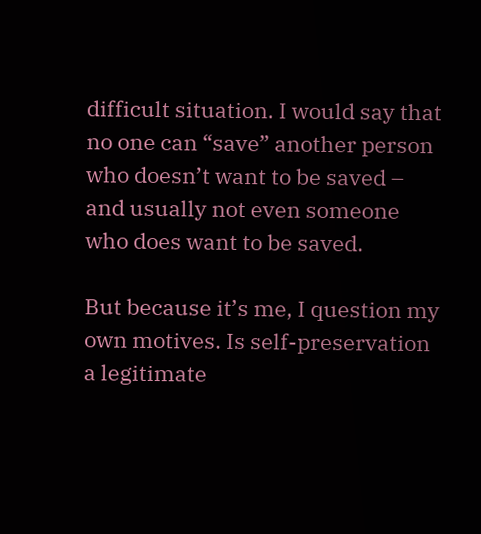difficult situation. I would say that no one can “save” another person who doesn’t want to be saved – and usually not even someone who does want to be saved.

But because it’s me, I question my own motives. Is self-preservation a legitimate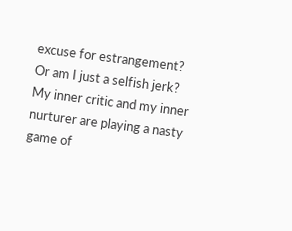excuse for estrangement? Or am I just a selfish jerk? My inner critic and my inner nurturer are playing a nasty game of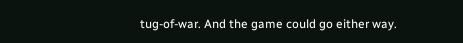tug-of-war. And the game could go either way.